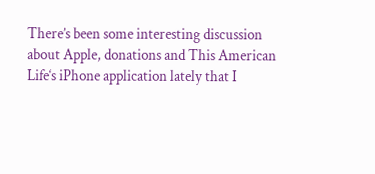There’s been some interesting discussion about Apple, donations and This American Life‘s iPhone application lately that I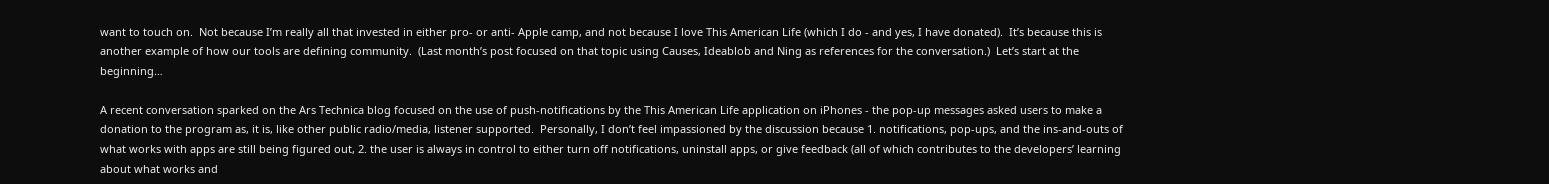want to touch on.  Not because I’m really all that invested in either pro- or anti- Apple camp, and not because I love This American Life (which I do - and yes, I have donated).  It’s because this is another example of how our tools are defining community.  (Last month’s post focused on that topic using Causes, Ideablob and Ning as references for the conversation.)  Let’s start at the beginning…

A recent conversation sparked on the Ars Technica blog focused on the use of push-notifications by the This American Life application on iPhones - the pop-up messages asked users to make a donation to the program as, it is, like other public radio/media, listener supported.  Personally, I don’t feel impassioned by the discussion because 1. notifications, pop-ups, and the ins-and-outs of what works with apps are still being figured out, 2. the user is always in control to either turn off notifications, uninstall apps, or give feedback (all of which contributes to the developers’ learning about what works and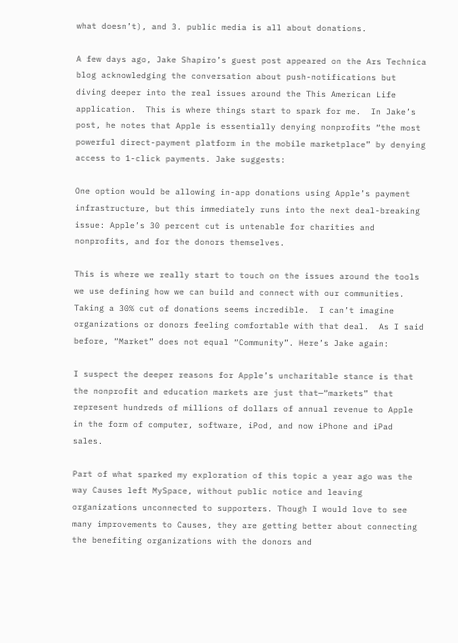what doesn’t), and 3. public media is all about donations.

A few days ago, Jake Shapiro’s guest post appeared on the Ars Technica blog acknowledging the conversation about push-notifications but diving deeper into the real issues around the This American Life application.  This is where things start to spark for me.  In Jake’s post, he notes that Apple is essentially denying nonprofits “the most powerful direct-payment platform in the mobile marketplace” by denying access to 1-click payments. Jake suggests:

One option would be allowing in-app donations using Apple’s payment infrastructure, but this immediately runs into the next deal-breaking issue: Apple’s 30 percent cut is untenable for charities and nonprofits, and for the donors themselves.

This is where we really start to touch on the issues around the tools we use defining how we can build and connect with our communities. Taking a 30% cut of donations seems incredible.  I can’t imagine organizations or donors feeling comfortable with that deal.  As I said before, “Market” does not equal “Community”. Here’s Jake again:

I suspect the deeper reasons for Apple’s uncharitable stance is that the nonprofit and education markets are just that—“markets” that represent hundreds of millions of dollars of annual revenue to Apple in the form of computer, software, iPod, and now iPhone and iPad sales.

Part of what sparked my exploration of this topic a year ago was the way Causes left MySpace, without public notice and leaving organizations unconnected to supporters. Though I would love to see many improvements to Causes, they are getting better about connecting the benefiting organizations with the donors and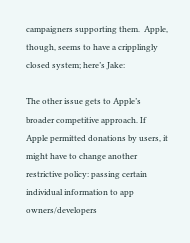campaigners supporting them.  Apple, though, seems to have a cripplingly closed system; here’s Jake:

The other issue gets to Apple’s broader competitive approach. If Apple permitted donations by users, it might have to change another restrictive policy: passing certain individual information to app owners/developers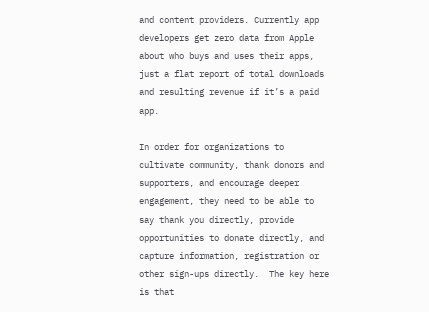and content providers. Currently app developers get zero data from Apple about who buys and uses their apps, just a flat report of total downloads and resulting revenue if it’s a paid app.

In order for organizations to cultivate community, thank donors and supporters, and encourage deeper engagement, they need to be able to say thank you directly, provide opportunities to donate directly, and capture information, registration or other sign-ups directly.  The key here is that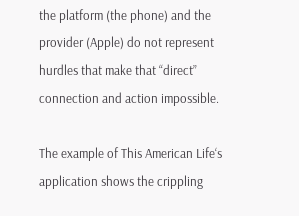the platform (the phone) and the provider (Apple) do not represent hurdles that make that “direct” connection and action impossible.

The example of This American Life‘s application shows the crippling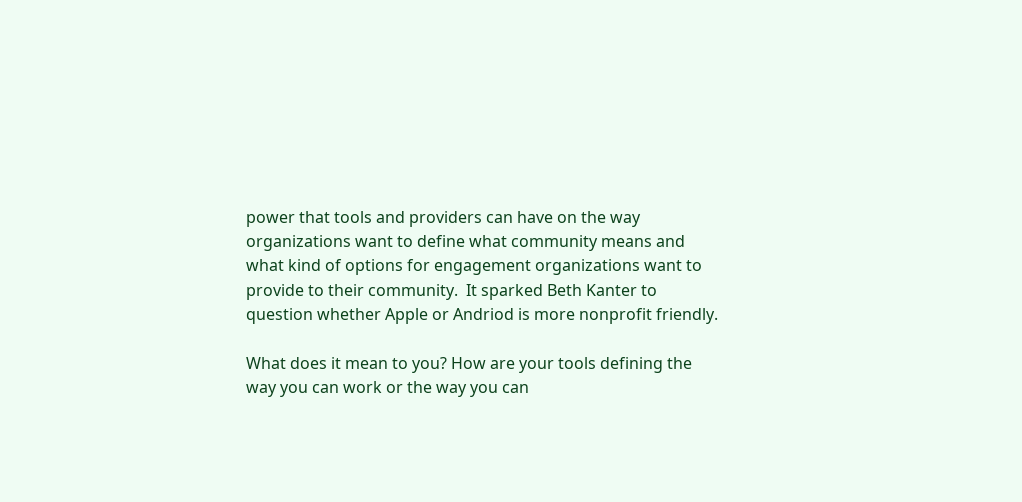power that tools and providers can have on the way organizations want to define what community means and what kind of options for engagement organizations want to provide to their community.  It sparked Beth Kanter to question whether Apple or Andriod is more nonprofit friendly.

What does it mean to you? How are your tools defining the way you can work or the way you can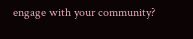engage with your community?